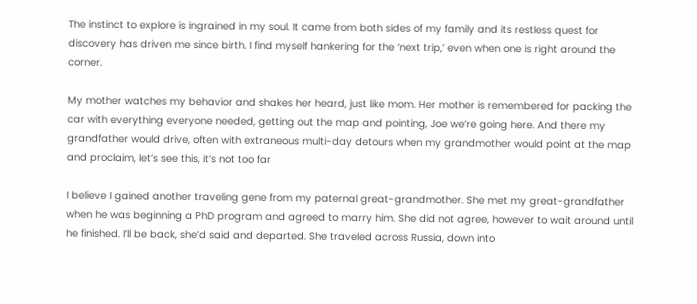The instinct to explore is ingrained in my soul. It came from both sides of my family and its restless quest for discovery has driven me since birth. I find myself hankering for the ‘next trip,’ even when one is right around the corner.

My mother watches my behavior and shakes her heard, just like mom. Her mother is remembered for packing the car with everything everyone needed, getting out the map and pointing, Joe we’re going here. And there my grandfather would drive, often with extraneous multi-day detours when my grandmother would point at the map and proclaim, let’s see this, it’s not too far

I believe I gained another traveling gene from my paternal great-grandmother. She met my great-grandfather when he was beginning a PhD program and agreed to marry him. She did not agree, however to wait around until he finished. I’ll be back, she’d said and departed. She traveled across Russia, down into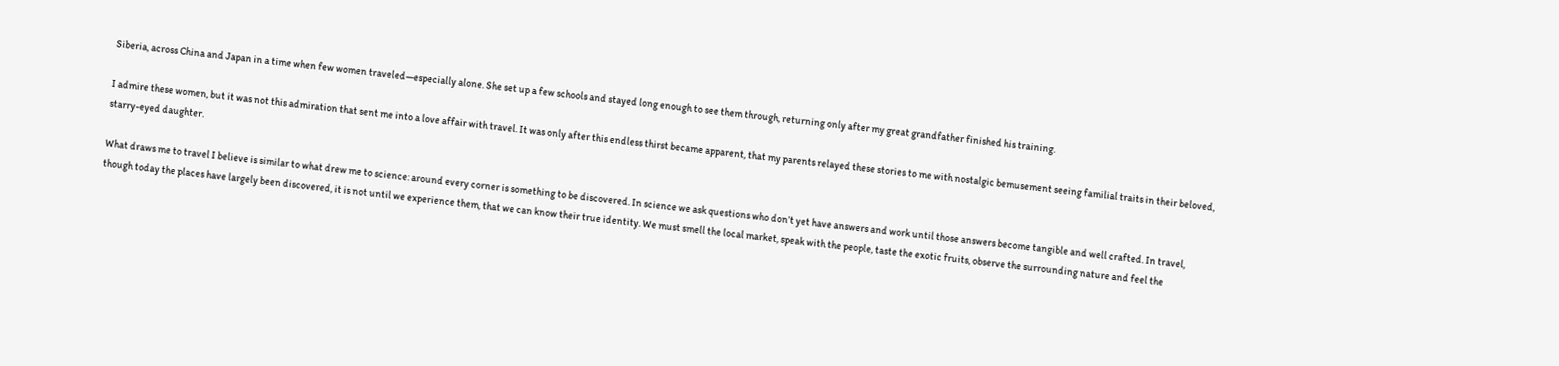Siberia, across China and Japan in a time when few women traveled—especially alone. She set up a few schools and stayed long enough to see them through, returning only after my great grandfather finished his training.

I admire these women, but it was not this admiration that sent me into a love affair with travel. It was only after this endless thirst became apparent, that my parents relayed these stories to me with nostalgic bemusement seeing familial traits in their beloved, starry-eyed daughter.

What draws me to travel I believe is similar to what drew me to science: around every corner is something to be discovered. In science we ask questions who don’t yet have answers and work until those answers become tangible and well crafted. In travel, though today the places have largely been discovered, it is not until we experience them, that we can know their true identity. We must smell the local market, speak with the people, taste the exotic fruits, observe the surrounding nature and feel the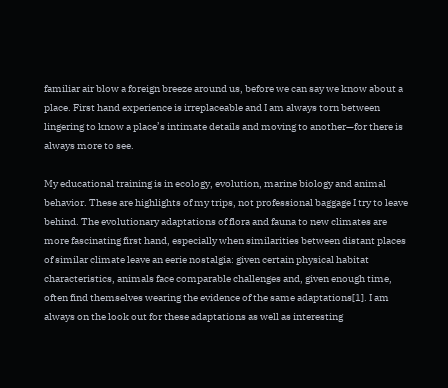familiar air blow a foreign breeze around us, before we can say we know about a place. First hand experience is irreplaceable and I am always torn between lingering to know a place’s intimate details and moving to another—for there is always more to see.

My educational training is in ecology, evolution, marine biology and animal behavior. These are highlights of my trips, not professional baggage I try to leave behind. The evolutionary adaptations of flora and fauna to new climates are more fascinating first hand, especially when similarities between distant places of similar climate leave an eerie nostalgia: given certain physical habitat characteristics, animals face comparable challenges and, given enough time, often find themselves wearing the evidence of the same adaptations[1]. I am always on the look out for these adaptations as well as interesting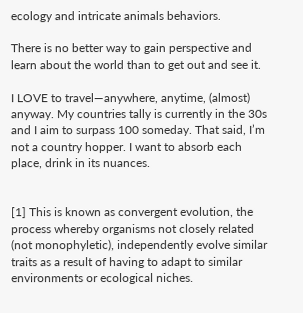ecology and intricate animals behaviors.

There is no better way to gain perspective and learn about the world than to get out and see it.

I LOVE to travel—anywhere, anytime, (almost) anyway. My countries tally is currently in the 30s and I aim to surpass 100 someday. That said, I’m not a country hopper. I want to absorb each place, drink in its nuances.


[1] This is known as convergent evolution, the process whereby organisms not closely related (not monophyletic), independently evolve similar traits as a result of having to adapt to similar environments or ecological niches.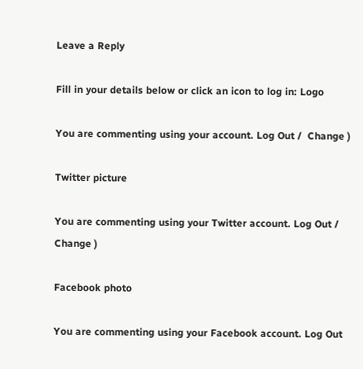Leave a Reply

Fill in your details below or click an icon to log in: Logo

You are commenting using your account. Log Out /  Change )

Twitter picture

You are commenting using your Twitter account. Log Out /  Change )

Facebook photo

You are commenting using your Facebook account. Log Out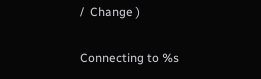/  Change )

Connecting to %s